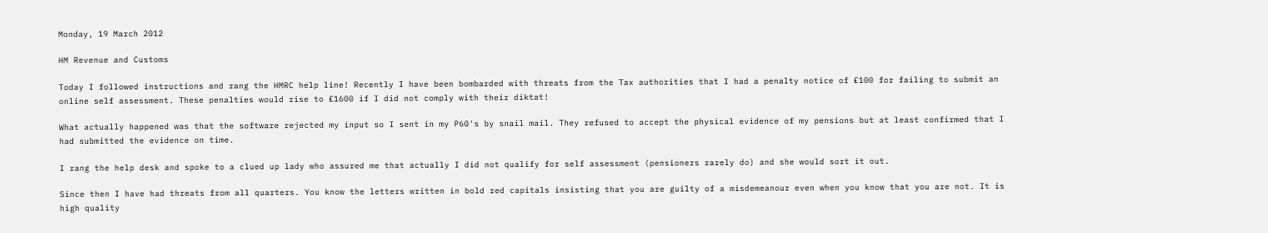Monday, 19 March 2012

HM Revenue and Customs

Today I followed instructions and rang the HMRC help line! Recently I have been bombarded with threats from the Tax authorities that I had a penalty notice of £100 for failing to submit an online self assessment. These penalties would rise to £1600 if I did not comply with their diktat!

What actually happened was that the software rejected my input so I sent in my P60's by snail mail. They refused to accept the physical evidence of my pensions but at least confirmed that I had submitted the evidence on time.

I rang the help desk and spoke to a clued up lady who assured me that actually I did not qualify for self assessment (pensioners rarely do) and she would sort it out.

Since then I have had threats from all quarters. You know the letters written in bold red capitals insisting that you are guilty of a misdemeanour even when you know that you are not. It is high quality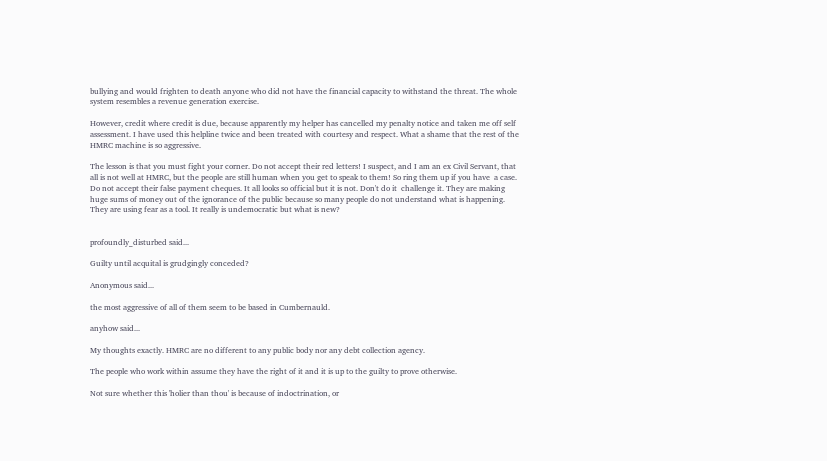bullying and would frighten to death anyone who did not have the financial capacity to withstand the threat. The whole system resembles a revenue generation exercise.

However, credit where credit is due, because apparently my helper has cancelled my penalty notice and taken me off self assessment. I have used this helpline twice and been treated with courtesy and respect. What a shame that the rest of the HMRC machine is so aggressive.

The lesson is that you must fight your corner. Do not accept their red letters! I suspect, and I am an ex Civil Servant, that all is not well at HMRC, but the people are still human when you get to speak to them! So ring them up if you have  a case. Do not accept their false payment cheques. It all looks so official but it is not. Don't do it  challenge it. They are making huge sums of money out of the ignorance of the public because so many people do not understand what is happening. They are using fear as a tool. It really is undemocratic but what is new?


profoundly_disturbed said...

Guilty until acquital is grudgingly conceded?

Anonymous said...

the most aggressive of all of them seem to be based in Cumbernauld.

anyhow said...

My thoughts exactly. HMRC are no different to any public body nor any debt collection agency.

The people who work within assume they have the right of it and it is up to the guilty to prove otherwise.

Not sure whether this 'holier than thou' is because of indoctrination, or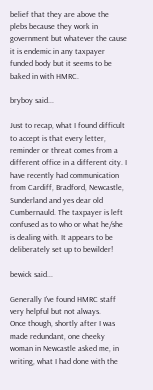belief that they are above the plebs because they work in government but whatever the cause it is endemic in any taxpayer funded body but it seems to be baked in with HMRC.

bryboy said...

Just to recap, what I found difficult to accept is that every letter, reminder or threat comes from a different office in a different city. I have recently had communication from Cardiff, Bradford, Newcastle, Sunderland and yes dear old Cumbernauld. The taxpayer is left confused as to who or what he/she is dealing with. It appears to be deliberately set up to bewilder!

bewick said...

Generally I've found HMRC staff very helpful but not always.
Once though, shortly after I was made redundant, one cheeky woman in Newcastle asked me, in writing, what I had done with the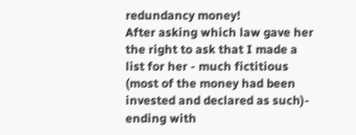redundancy money!
After asking which law gave her the right to ask that I made a list for her - much fictitious (most of the money had been invested and declared as such)- ending with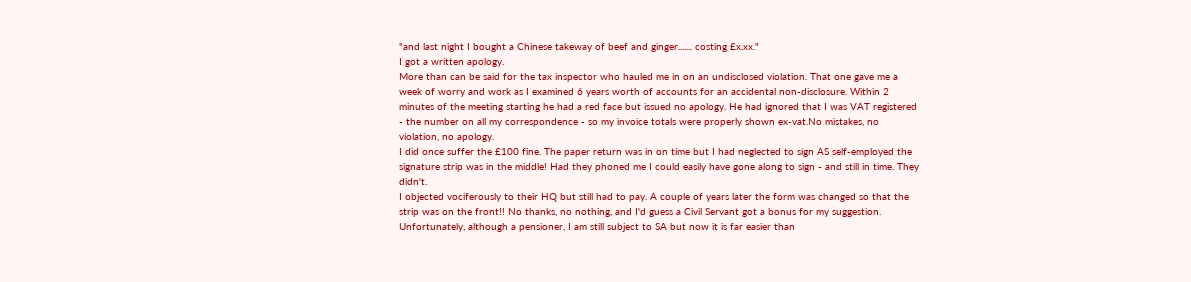"and last night I bought a Chinese takeway of beef and ginger....... costing £x.xx."
I got a written apology.
More than can be said for the tax inspector who hauled me in on an undisclosed violation. That one gave me a week of worry and work as I examined 6 years worth of accounts for an accidental non-disclosure. Within 2 minutes of the meeting starting he had a red face but issued no apology. He had ignored that I was VAT registered - the number on all my correspondence - so my invoice totals were properly shown ex-vat.No mistakes, no violation, no apology.
I did once suffer the £100 fine. The paper return was in on time but I had neglected to sign AS self-employed the signature strip was in the middle! Had they phoned me I could easily have gone along to sign - and still in time. They didn't.
I objected vociferously to their HQ but still had to pay. A couple of years later the form was changed so that the strip was on the front!! No thanks, no nothing, and I'd guess a Civil Servant got a bonus for my suggestion.
Unfortunately, although a pensioner, I am still subject to SA but now it is far easier than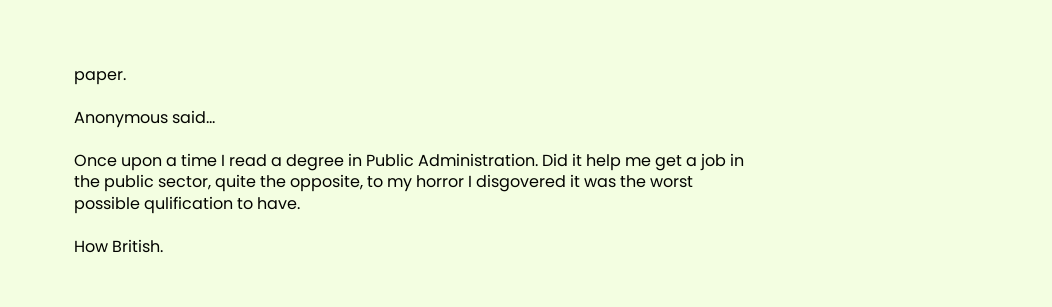paper.

Anonymous said...

Once upon a time I read a degree in Public Administration. Did it help me get a job in the public sector, quite the opposite, to my horror I disgovered it was the worst possible qulification to have.

How British.